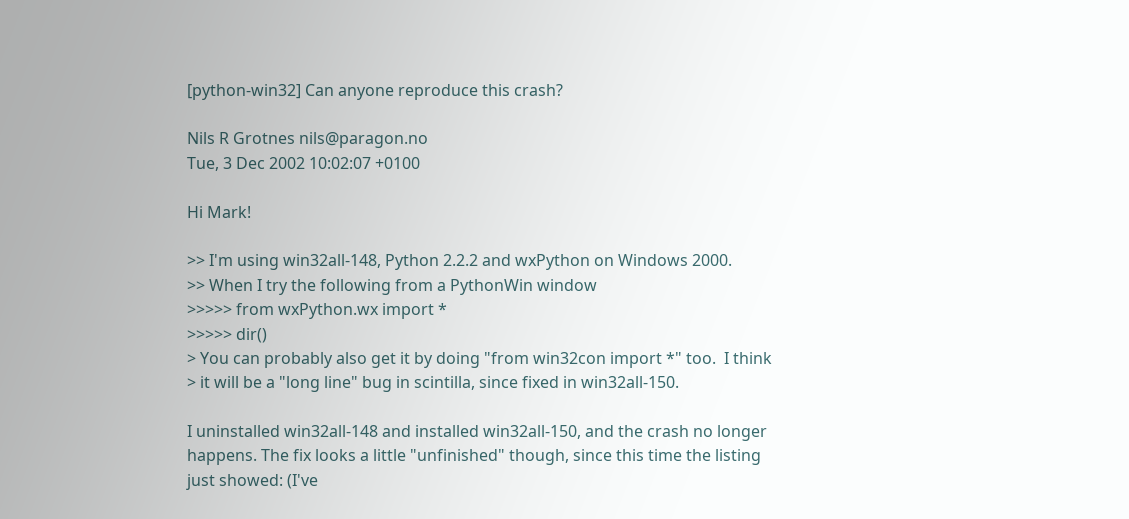[python-win32] Can anyone reproduce this crash?

Nils R Grotnes nils@paragon.no
Tue, 3 Dec 2002 10:02:07 +0100

Hi Mark!

>> I'm using win32all-148, Python 2.2.2 and wxPython on Windows 2000.
>> When I try the following from a PythonWin window
>>>>> from wxPython.wx import *
>>>>> dir()
> You can probably also get it by doing "from win32con import *" too.  I think
> it will be a "long line" bug in scintilla, since fixed in win32all-150.

I uninstalled win32all-148 and installed win32all-150, and the crash no longer
happens. The fix looks a little "unfinished" though, since this time the listing
just showed: (I've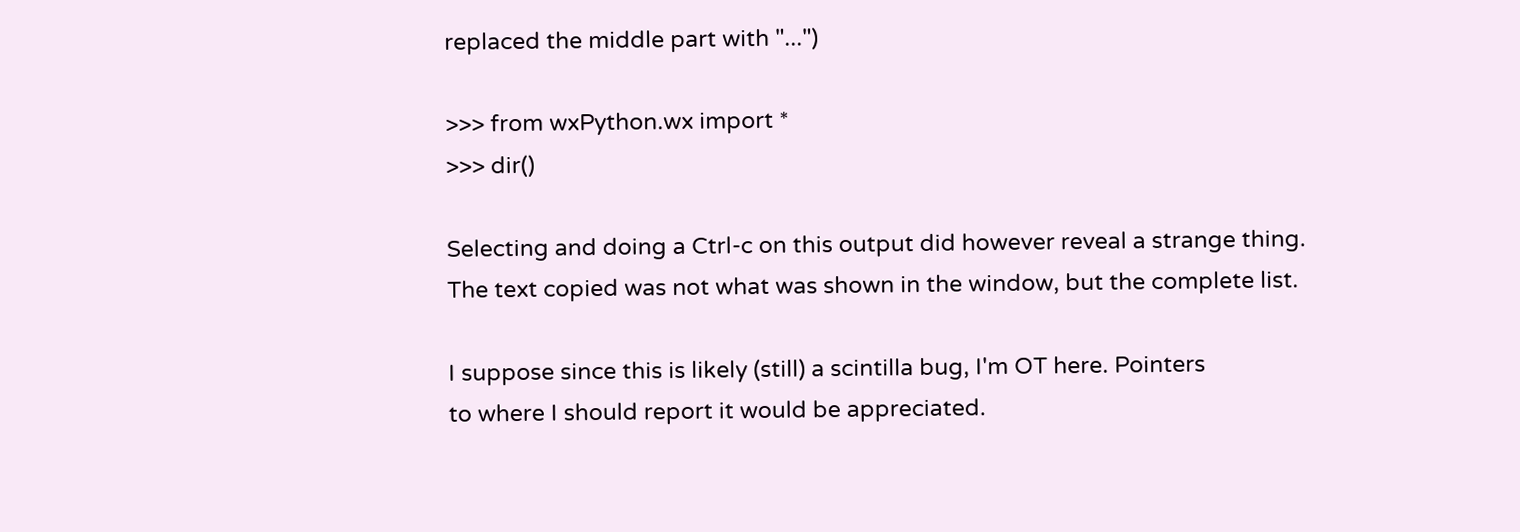replaced the middle part with "...")

>>> from wxPython.wx import *
>>> dir()

Selecting and doing a Ctrl-c on this output did however reveal a strange thing.
The text copied was not what was shown in the window, but the complete list.

I suppose since this is likely (still) a scintilla bug, I'm OT here. Pointers
to where I should report it would be appreciated.